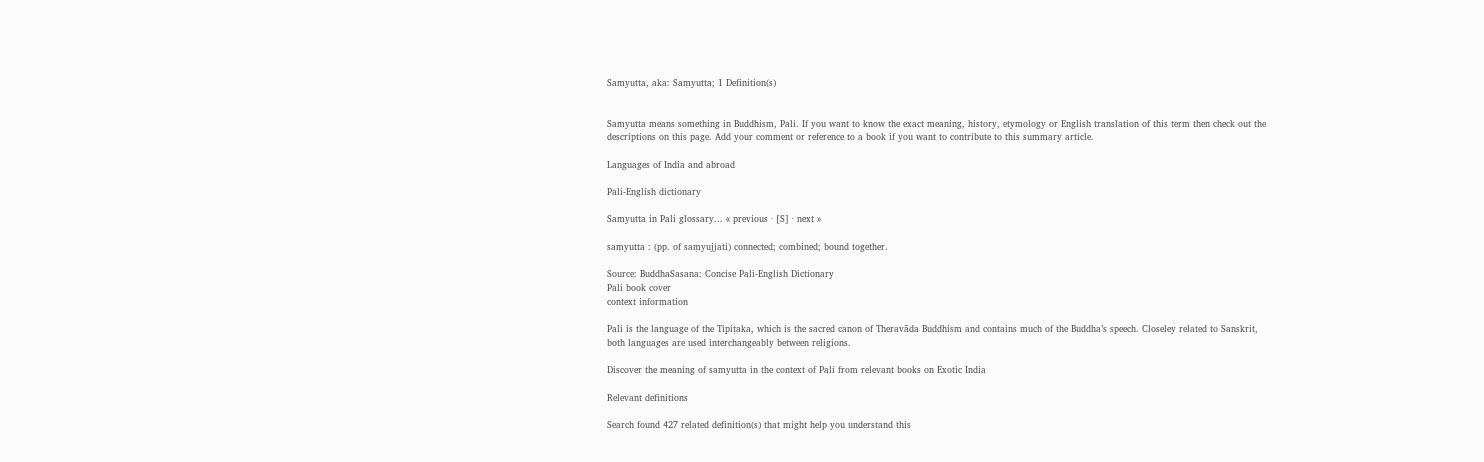Samyutta, aka: Saṃyutta; 1 Definition(s)


Samyutta means something in Buddhism, Pali. If you want to know the exact meaning, history, etymology or English translation of this term then check out the descriptions on this page. Add your comment or reference to a book if you want to contribute to this summary article.

Languages of India and abroad

Pali-English dictionary

Samyutta in Pali glossary... « previous · [S] · next »

saṃyutta : (pp. of saṃyujjati) connected; combined; bound together.

Source: BuddhaSasana: Concise Pali-English Dictionary
Pali book cover
context information

Pali is the language of the Tipiṭaka, which is the sacred canon of Theravāda Buddhism and contains much of the Buddha’s speech. Closeley related to Sanskrit, both languages are used interchangeably between religions.

Discover the meaning of samyutta in the context of Pali from relevant books on Exotic India

Relevant definitions

Search found 427 related definition(s) that might help you understand this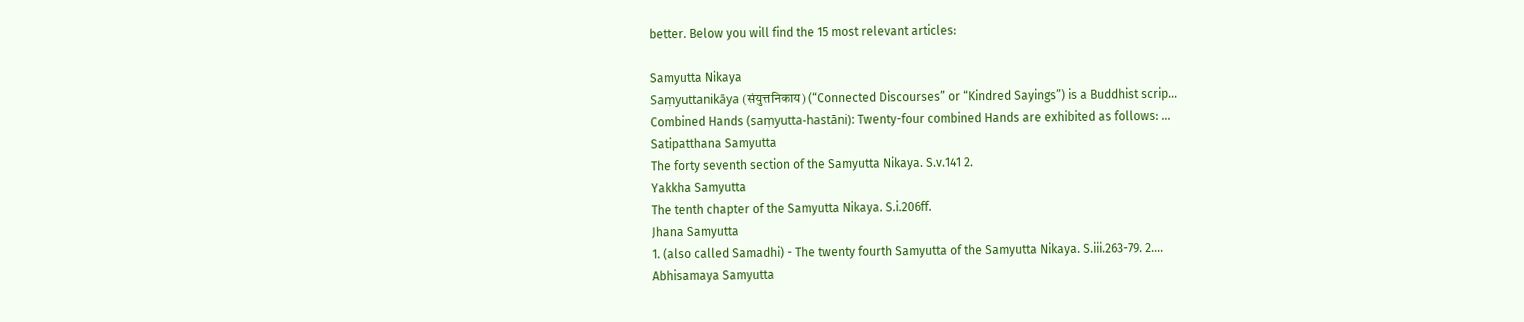better. Below you will find the 15 most relevant articles:

Samyutta Nikaya
Saṃyuttanikāya (संयुत्तनिकाय) (“Connected Discourses” or “Kindred Sayings”) is a Buddhist scrip...
Combined Hands (saṃyutta-hastāni): Twenty-four combined Hands are exhibited as follows: ...
Satipatthana Samyutta
The forty seventh section of the Samyutta Nikaya. S.v.141 2.
Yakkha Samyutta
The tenth chapter of the Samyutta Nikaya. S.i.206ff.
Jhana Samyutta
1. (also called Samadhi) - The twenty fourth Samyutta of the Samyutta Nikaya. S.iii.263-79. 2....
Abhisamaya Samyutta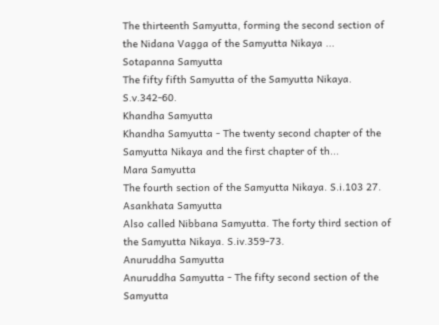The thirteenth Samyutta, forming the second section of the Nidana Vagga of the Samyutta Nikaya ...
Sotapanna Samyutta
The fifty fifth Samyutta of the Samyutta Nikaya. S.v.342-60.
Khandha Samyutta
Khandha Samyutta - The twenty second chapter of the Samyutta Nikaya and the first chapter of th...
Mara Samyutta
The fourth section of the Samyutta Nikaya. S.i.103 27.
Asankhata Samyutta
Also called Nibbana Samyutta. The forty third section of the Samyutta Nikaya. S.iv.359-73.
Anuruddha Samyutta
Anuruddha Samyutta - The fifty second section of the Samyutta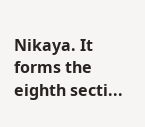Nikaya. It forms the eighth secti...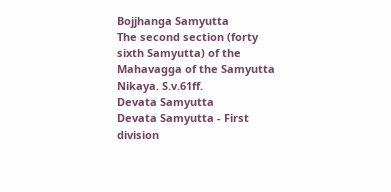Bojjhanga Samyutta
The second section (forty sixth Samyutta) of the Mahavagga of the Samyutta Nikaya. S.v.61ff.
Devata Samyutta
Devata Samyutta - First division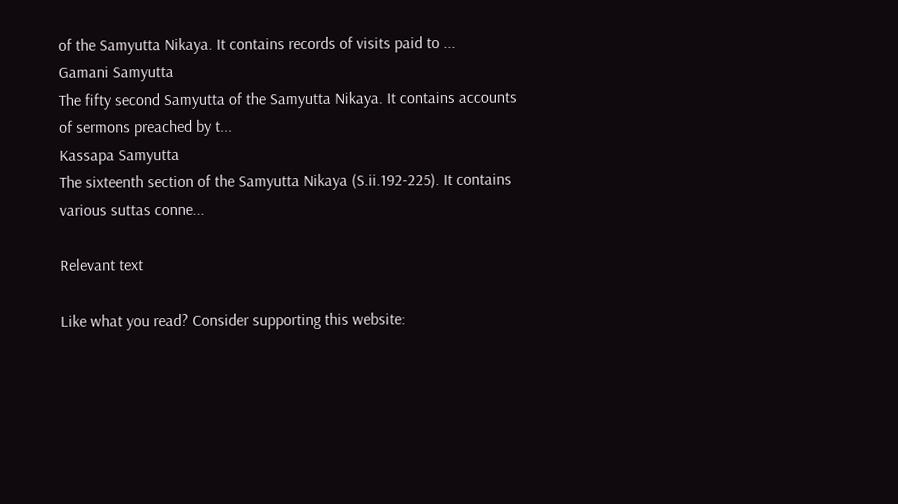of the Samyutta Nikaya. It contains records of visits paid to ...
Gamani Samyutta
The fifty second Samyutta of the Samyutta Nikaya. It contains accounts of sermons preached by t...
Kassapa Samyutta
The sixteenth section of the Samyutta Nikaya (S.ii.192-225). It contains various suttas conne...

Relevant text

Like what you read? Consider supporting this website: